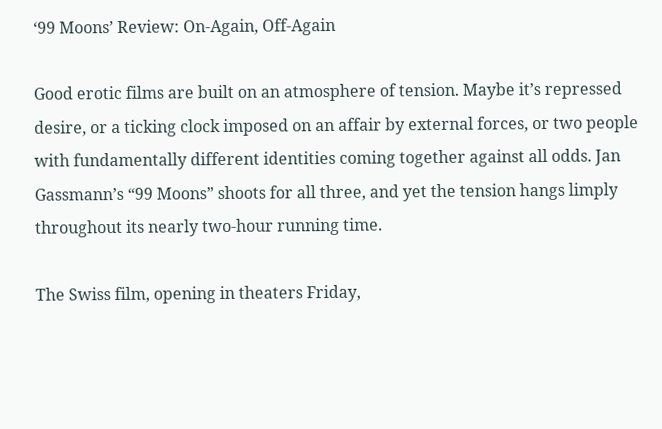‘99 Moons’ Review: On-Again, Off-Again

Good erotic films are built on an atmosphere of tension. Maybe it’s repressed desire, or a ticking clock imposed on an affair by external forces, or two people with fundamentally different identities coming together against all odds. Jan Gassmann’s “99 Moons” shoots for all three, and yet the tension hangs limply throughout its nearly two-hour running time.

The Swiss film, opening in theaters Friday,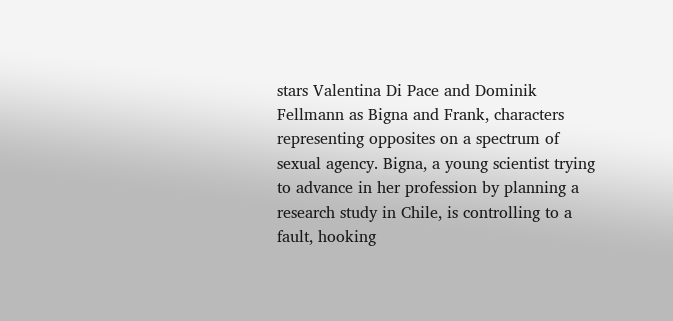stars Valentina Di Pace and Dominik Fellmann as Bigna and Frank, characters representing opposites on a spectrum of sexual agency. Bigna, a young scientist trying to advance in her profession by planning a research study in Chile, is controlling to a fault, hooking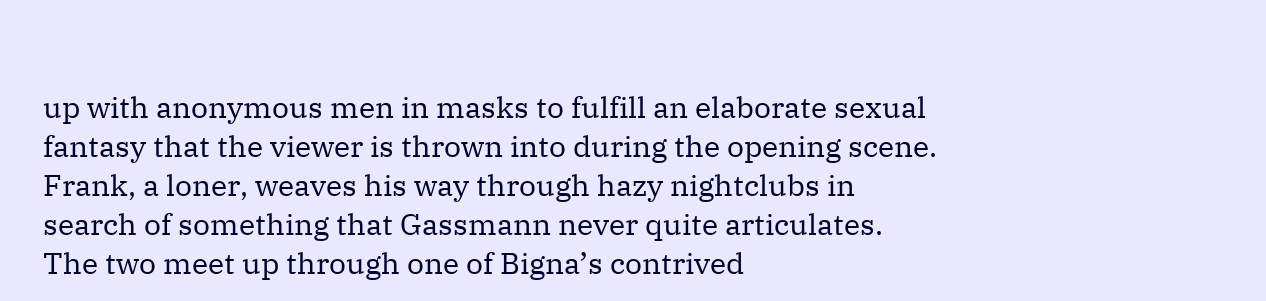up with anonymous men in masks to fulfill an elaborate sexual fantasy that the viewer is thrown into during the opening scene. Frank, a loner, weaves his way through hazy nightclubs in search of something that Gassmann never quite articulates. The two meet up through one of Bigna’s contrived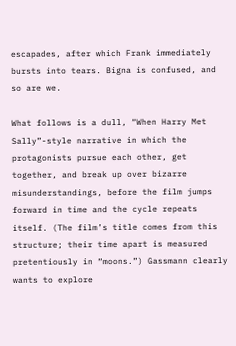escapades, after which Frank immediately bursts into tears. Bigna is confused, and so are we.

What follows is a dull, “When Harry Met Sally”-style narrative in which the protagonists pursue each other, get together, and break up over bizarre misunderstandings, before the film jumps forward in time and the cycle repeats itself. (The film’s title comes from this structure; their time apart is measured pretentiously in “moons.”) Gassmann clearly wants to explore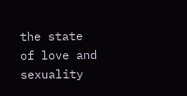the state of love and sexuality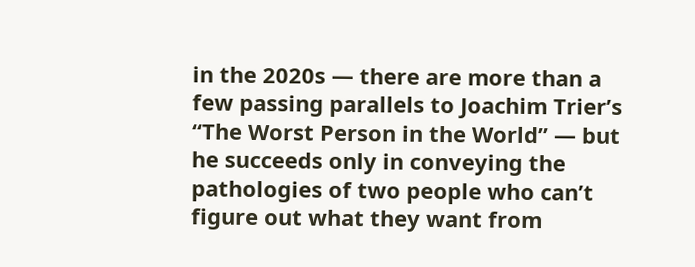in the 2020s — there are more than a few passing parallels to Joachim Trier’s “The Worst Person in the World” — but he succeeds only in conveying the pathologies of two people who can’t figure out what they want from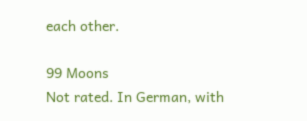each other.

99 Moons
Not rated. In German, with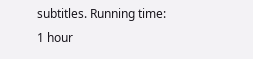subtitles. Running time: 1 hour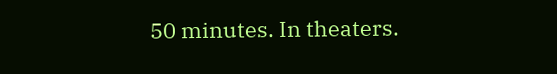50 minutes. In theaters.